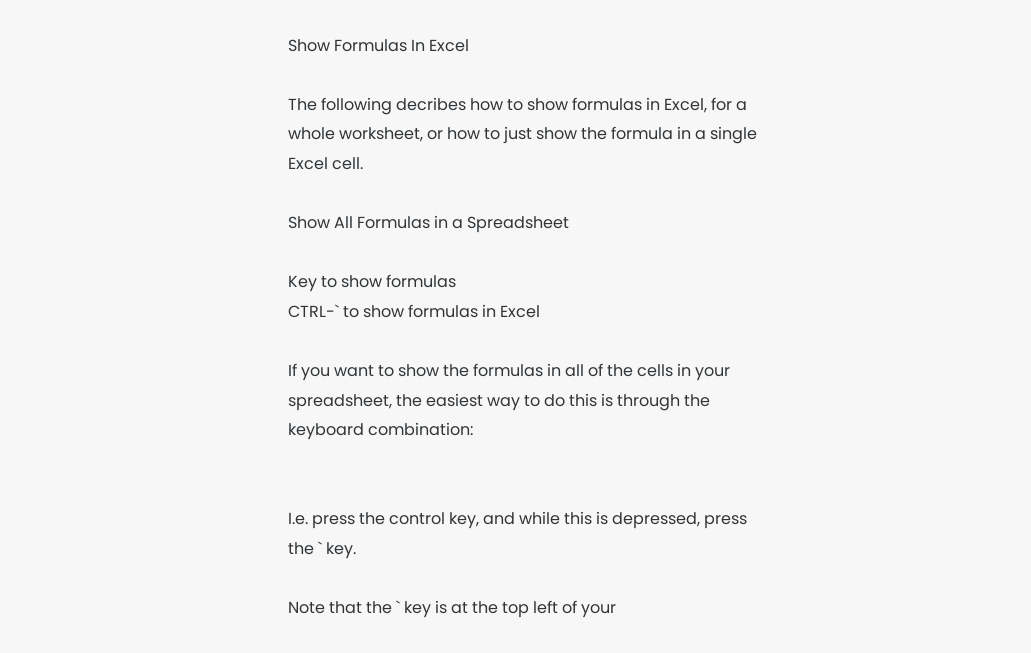Show Formulas In Excel

The following decribes how to show formulas in Excel, for a whole worksheet, or how to just show the formula in a single Excel cell.

Show All Formulas in a Spreadsheet

Key to show formulas
CTRL-` to show formulas in Excel

If you want to show the formulas in all of the cells in your spreadsheet, the easiest way to do this is through the keyboard combination:


I.e. press the control key, and while this is depressed, press the ` key.

Note that the ` key is at the top left of your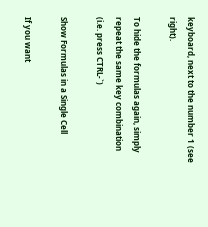keyboard, next to the number 1 (see right).

To hide the formulas again, simply repeat the same key combination (i.e. press CTRL-`)

Show Formulas in a Single Cell

If you want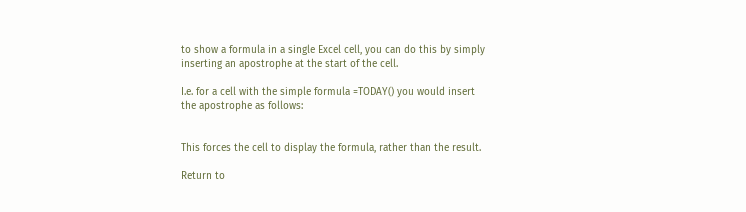to show a formula in a single Excel cell, you can do this by simply inserting an apostrophe at the start of the cell.

I.e. for a cell with the simple formula =TODAY() you would insert the apostrophe as follows:


This forces the cell to display the formula, rather than the result.

Return to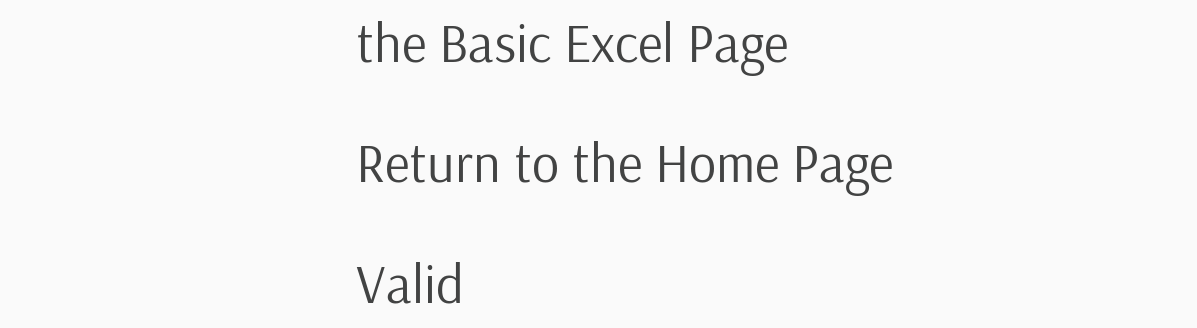the Basic Excel Page

Return to the Home Page

Valid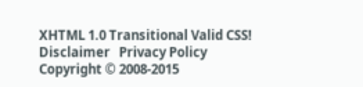XHTML 1.0 Transitional Valid CSS!
Disclaimer   Privacy Policy
Copyright © 2008-2015